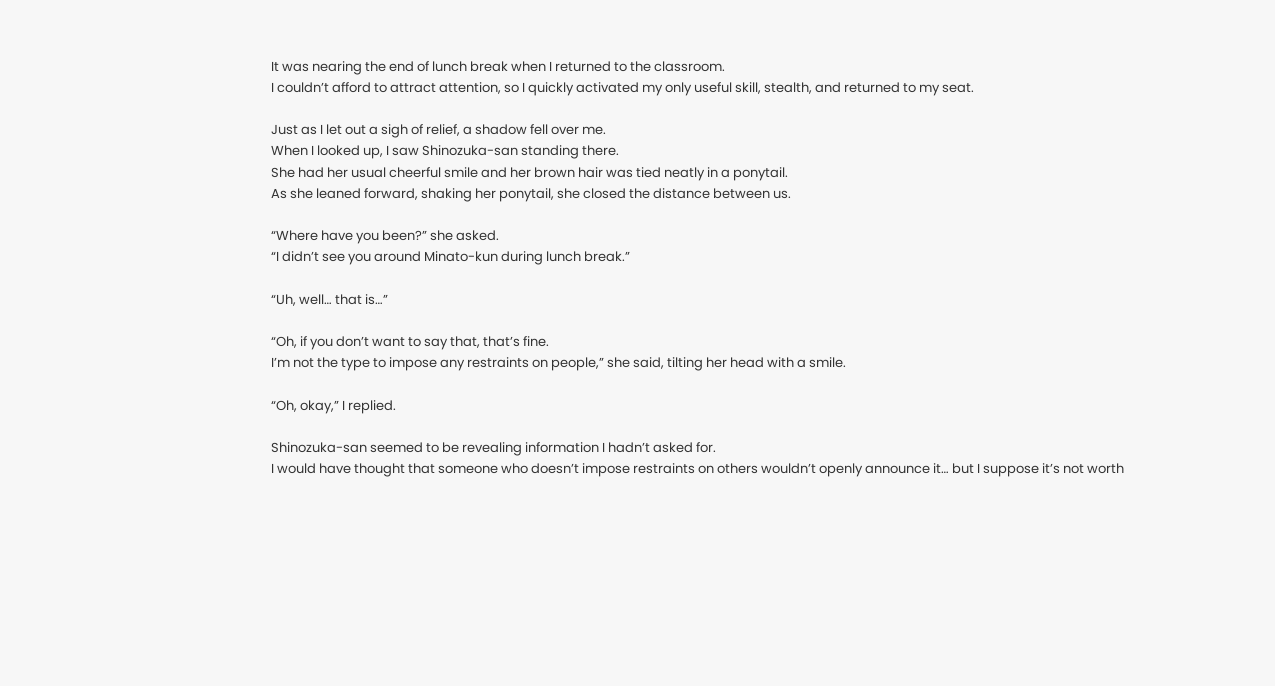It was nearing the end of lunch break when I returned to the classroom.
I couldn’t afford to attract attention, so I quickly activated my only useful skill, stealth, and returned to my seat.

Just as I let out a sigh of relief, a shadow fell over me.
When I looked up, I saw Shinozuka-san standing there.
She had her usual cheerful smile and her brown hair was tied neatly in a ponytail.
As she leaned forward, shaking her ponytail, she closed the distance between us.

“Where have you been?” she asked.
“I didn’t see you around Minato-kun during lunch break.”

“Uh, well… that is…”

“Oh, if you don’t want to say that, that’s fine.
I’m not the type to impose any restraints on people,” she said, tilting her head with a smile.

“Oh, okay,” I replied.

Shinozuka-san seemed to be revealing information I hadn’t asked for.
I would have thought that someone who doesn’t impose restraints on others wouldn’t openly announce it… but I suppose it’s not worth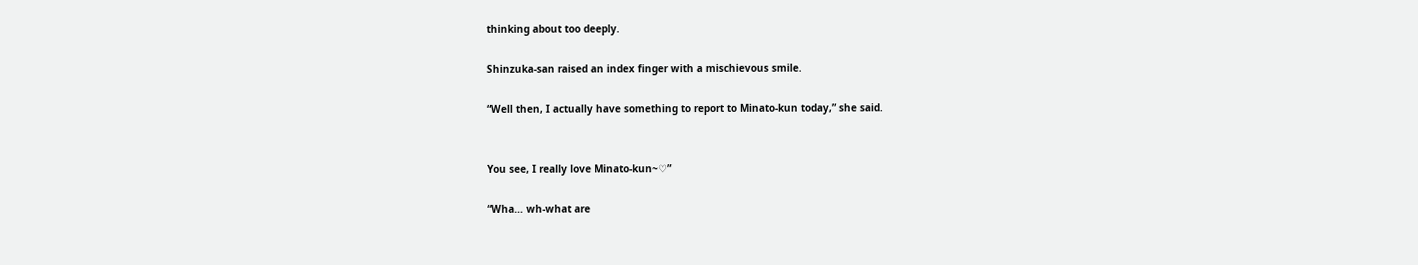thinking about too deeply.

Shinzuka-san raised an index finger with a mischievous smile.

“Well then, I actually have something to report to Minato-kun today,” she said.


You see, I really love Minato-kun~♡”

“Wha… wh-what are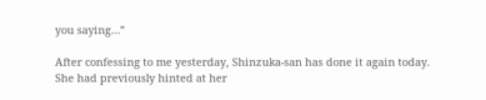you saying…”

After confessing to me yesterday, Shinzuka-san has done it again today.
She had previously hinted at her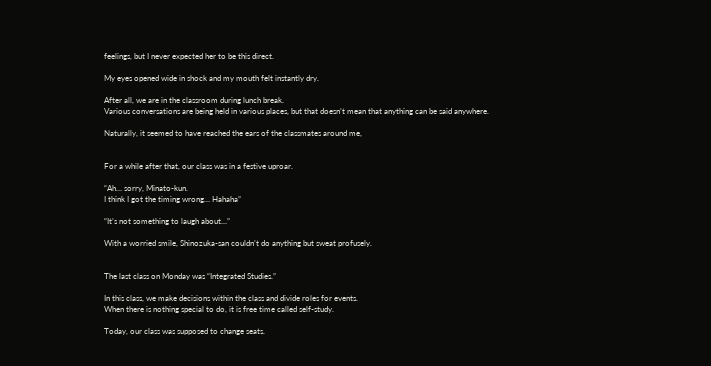feelings, but I never expected her to be this direct.

My eyes opened wide in shock and my mouth felt instantly dry.

After all, we are in the classroom during lunch break.
Various conversations are being held in various places, but that doesn’t mean that anything can be said anywhere.

Naturally, it seemed to have reached the ears of the classmates around me,


For a while after that, our class was in a festive uproar.

“Ah… sorry, Minato-kun.
I think I got the timing wrong… Hahaha”

“It’s not something to laugh about…”

With a worried smile, Shinozuka-san couldn’t do anything but sweat profusely.


The last class on Monday was “Integrated Studies.”

In this class, we make decisions within the class and divide roles for events.
When there is nothing special to do, it is free time called self-study.

Today, our class was supposed to change seats.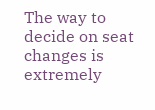The way to decide on seat changes is extremely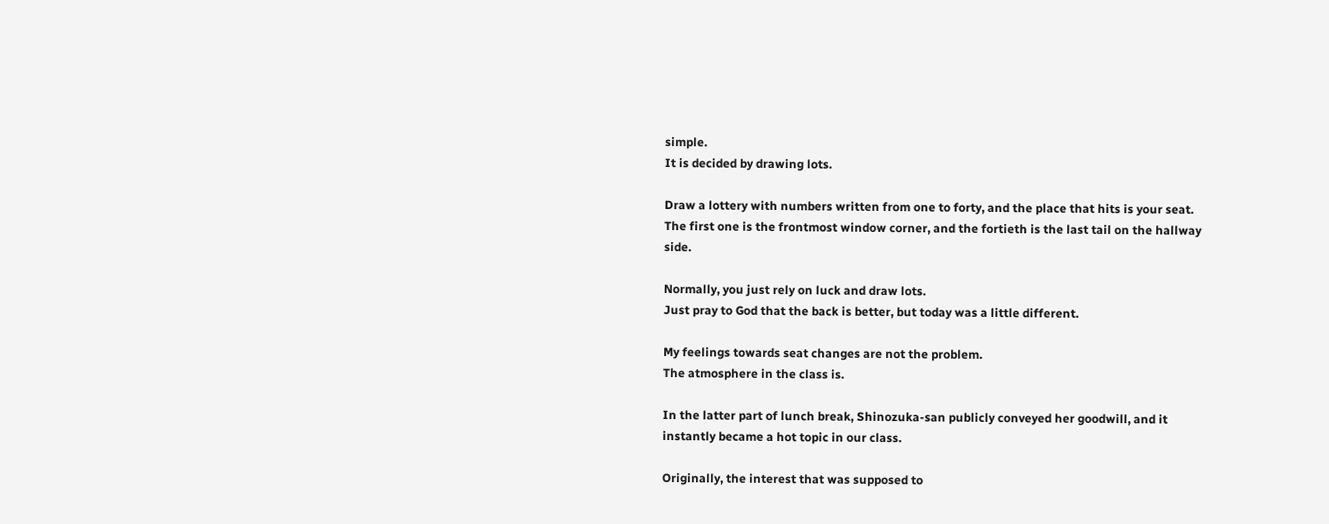simple.
It is decided by drawing lots.

Draw a lottery with numbers written from one to forty, and the place that hits is your seat.
The first one is the frontmost window corner, and the fortieth is the last tail on the hallway side.

Normally, you just rely on luck and draw lots.
Just pray to God that the back is better, but today was a little different.

My feelings towards seat changes are not the problem.
The atmosphere in the class is.

In the latter part of lunch break, Shinozuka-san publicly conveyed her goodwill, and it instantly became a hot topic in our class.

Originally, the interest that was supposed to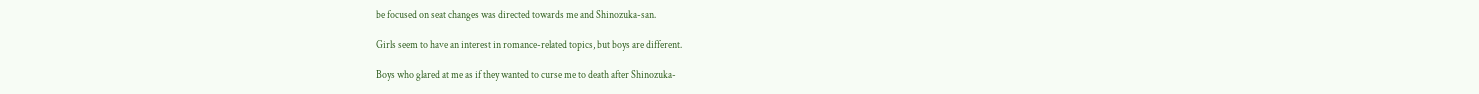be focused on seat changes was directed towards me and Shinozuka-san.

Girls seem to have an interest in romance-related topics, but boys are different.

Boys who glared at me as if they wanted to curse me to death after Shinozuka-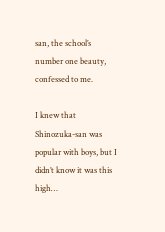san, the school’s number one beauty, confessed to me.

I knew that Shinozuka-san was popular with boys, but I didn’t know it was this high…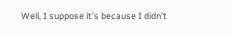Well, I suppose it’s because I didn’t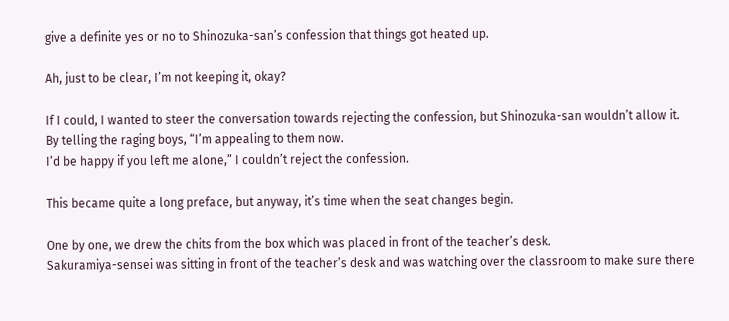give a definite yes or no to Shinozuka-san’s confession that things got heated up.

Ah, just to be clear, I’m not keeping it, okay?

If I could, I wanted to steer the conversation towards rejecting the confession, but Shinozuka-san wouldn’t allow it.
By telling the raging boys, “I’m appealing to them now.
I’d be happy if you left me alone,” I couldn’t reject the confession.

This became quite a long preface, but anyway, it’s time when the seat changes begin.

One by one, we drew the chits from the box which was placed in front of the teacher’s desk.
Sakuramiya-sensei was sitting in front of the teacher’s desk and was watching over the classroom to make sure there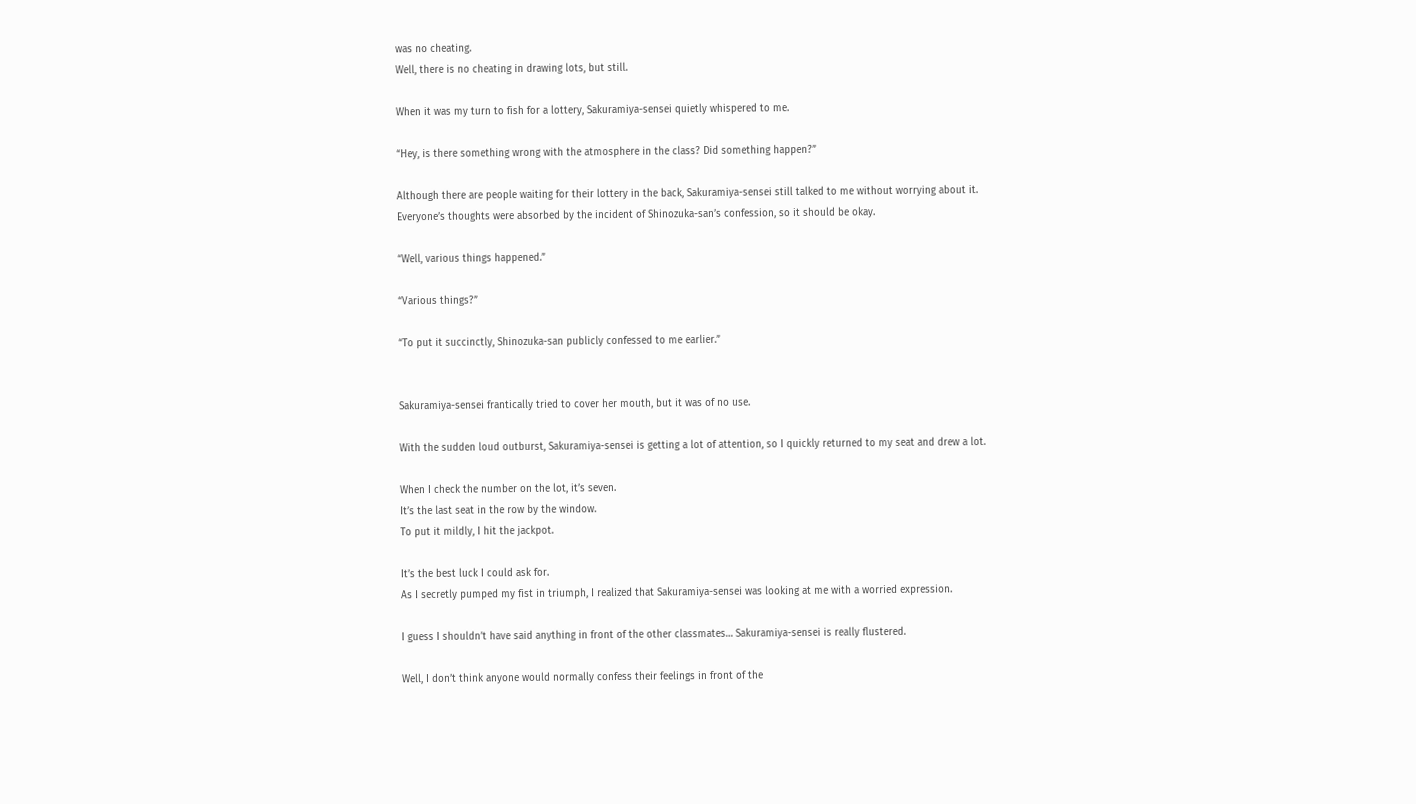was no cheating.
Well, there is no cheating in drawing lots, but still.

When it was my turn to fish for a lottery, Sakuramiya-sensei quietly whispered to me.

“Hey, is there something wrong with the atmosphere in the class? Did something happen?”

Although there are people waiting for their lottery in the back, Sakuramiya-sensei still talked to me without worrying about it.
Everyone’s thoughts were absorbed by the incident of Shinozuka-san’s confession, so it should be okay.

“Well, various things happened.”

“Various things?”

“To put it succinctly, Shinozuka-san publicly confessed to me earlier.”


Sakuramiya-sensei frantically tried to cover her mouth, but it was of no use.

With the sudden loud outburst, Sakuramiya-sensei is getting a lot of attention, so I quickly returned to my seat and drew a lot.

When I check the number on the lot, it’s seven.
It’s the last seat in the row by the window.
To put it mildly, I hit the jackpot.

It’s the best luck I could ask for.
As I secretly pumped my fist in triumph, I realized that Sakuramiya-sensei was looking at me with a worried expression.

I guess I shouldn’t have said anything in front of the other classmates… Sakuramiya-sensei is really flustered.

Well, I don’t think anyone would normally confess their feelings in front of the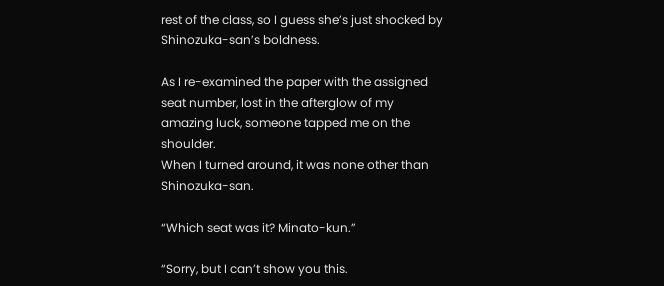rest of the class, so I guess she’s just shocked by Shinozuka-san’s boldness.

As I re-examined the paper with the assigned seat number, lost in the afterglow of my amazing luck, someone tapped me on the shoulder.
When I turned around, it was none other than Shinozuka-san.

“Which seat was it? Minato-kun.”

“Sorry, but I can’t show you this.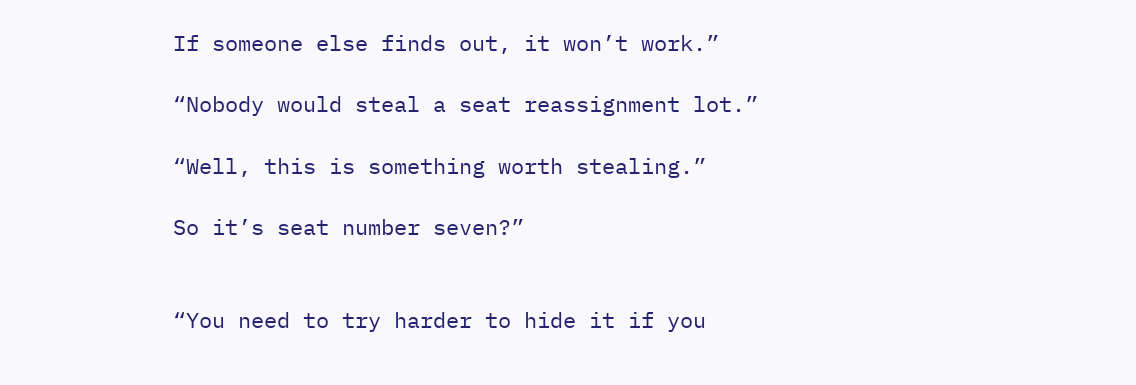If someone else finds out, it won’t work.”

“Nobody would steal a seat reassignment lot.”

“Well, this is something worth stealing.”

So it’s seat number seven?”


“You need to try harder to hide it if you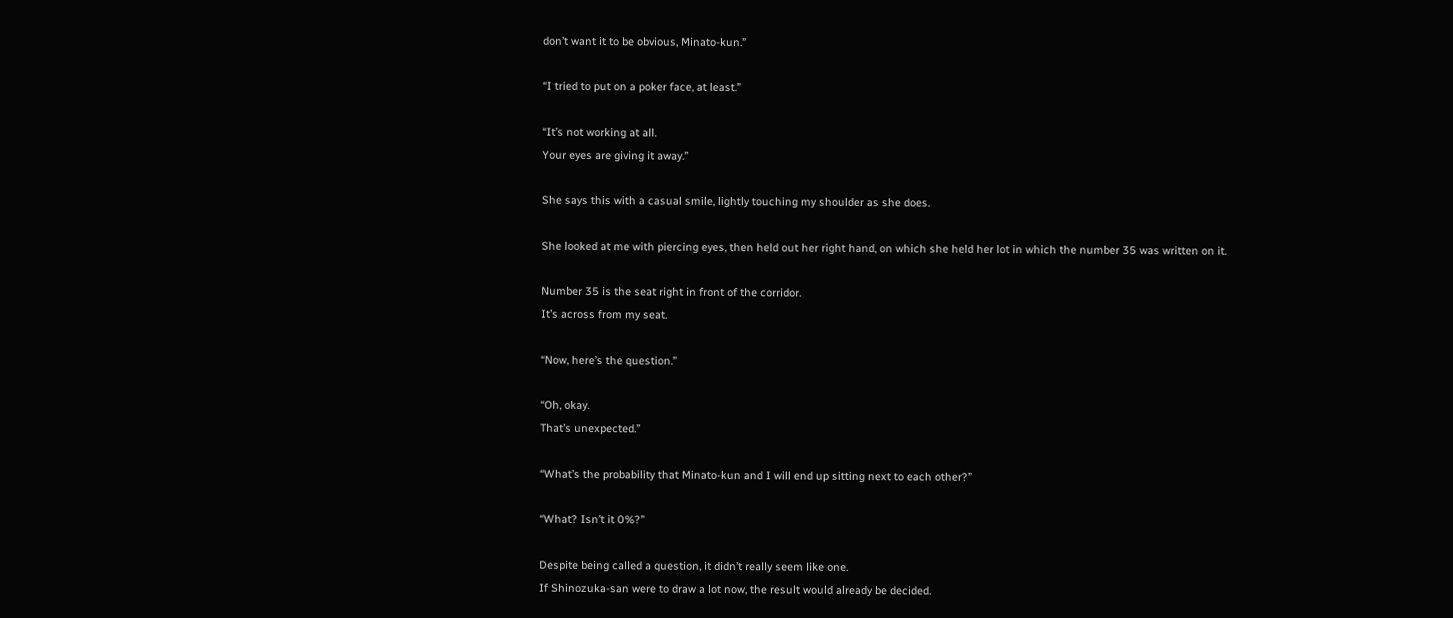don’t want it to be obvious, Minato-kun.”

“I tried to put on a poker face, at least.”

“It’s not working at all.
Your eyes are giving it away.”

She says this with a casual smile, lightly touching my shoulder as she does.

She looked at me with piercing eyes, then held out her right hand, on which she held her lot in which the number 35 was written on it.

Number 35 is the seat right in front of the corridor.
It’s across from my seat.

“Now, here’s the question.”

“Oh, okay.
That’s unexpected.”

“What’s the probability that Minato-kun and I will end up sitting next to each other?”

“What? Isn’t it 0%?”

Despite being called a question, it didn’t really seem like one.
If Shinozuka-san were to draw a lot now, the result would already be decided.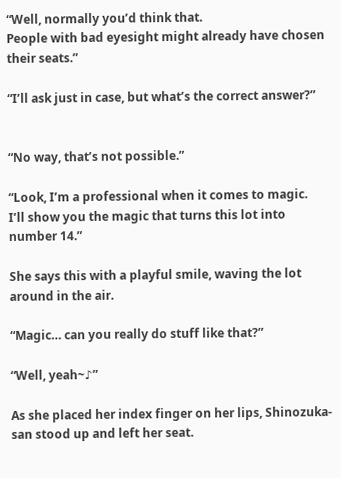“Well, normally you’d think that.
People with bad eyesight might already have chosen their seats.”

“I’ll ask just in case, but what’s the correct answer?”


“No way, that’s not possible.”

“Look, I’m a professional when it comes to magic.
I’ll show you the magic that turns this lot into number 14.”

She says this with a playful smile, waving the lot around in the air.

“Magic… can you really do stuff like that?”

“Well, yeah~♪”

As she placed her index finger on her lips, Shinozuka-san stood up and left her seat.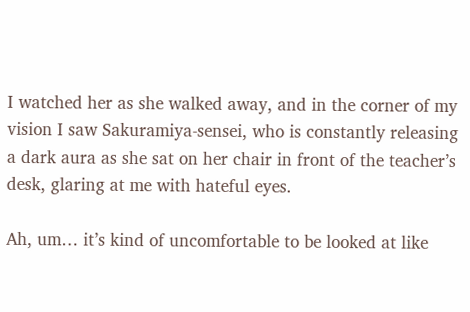I watched her as she walked away, and in the corner of my vision I saw Sakuramiya-sensei, who is constantly releasing a dark aura as she sat on her chair in front of the teacher’s desk, glaring at me with hateful eyes.

Ah, um… it’s kind of uncomfortable to be looked at like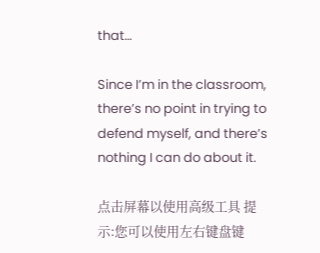that…

Since I’m in the classroom, there’s no point in trying to defend myself, and there’s nothing I can do about it.

点击屏幕以使用高级工具 提示:您可以使用左右键盘键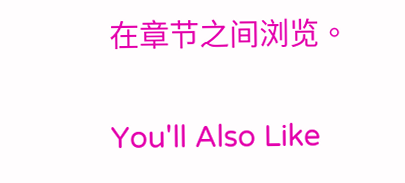在章节之间浏览。

You'll Also Like